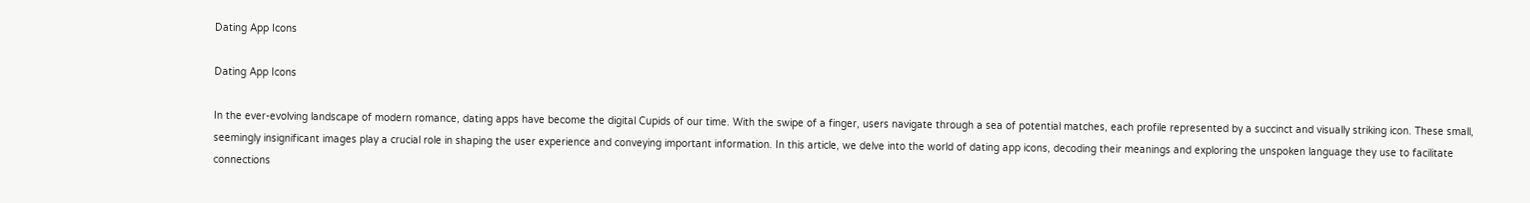Dating App Icons

Dating App Icons

In the ever-evolving landscape of modern romance, dating apps have become the digital Cupids of our time. With the swipe of a finger, users navigate through a sea of potential matches, each profile represented by a succinct and visually striking icon. These small, seemingly insignificant images play a crucial role in shaping the user experience and conveying important information. In this article, we delve into the world of dating app icons, decoding their meanings and exploring the unspoken language they use to facilitate connections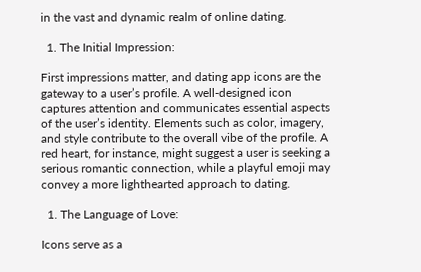in the vast and dynamic realm of online dating.

  1. The Initial Impression:

First impressions matter, and dating app icons are the gateway to a user’s profile. A well-designed icon captures attention and communicates essential aspects of the user’s identity. Elements such as color, imagery, and style contribute to the overall vibe of the profile. A red heart, for instance, might suggest a user is seeking a serious romantic connection, while a playful emoji may convey a more lighthearted approach to dating.

  1. The Language of Love:

Icons serve as a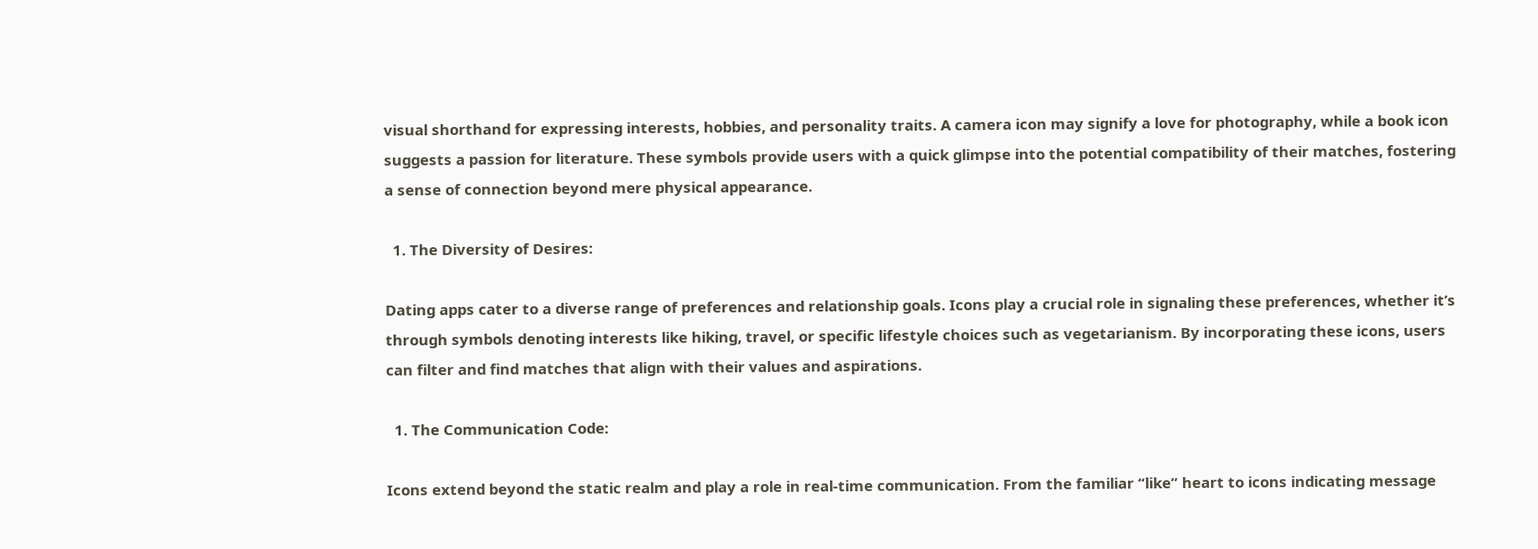visual shorthand for expressing interests, hobbies, and personality traits. A camera icon may signify a love for photography, while a book icon suggests a passion for literature. These symbols provide users with a quick glimpse into the potential compatibility of their matches, fostering a sense of connection beyond mere physical appearance.

  1. The Diversity of Desires:

Dating apps cater to a diverse range of preferences and relationship goals. Icons play a crucial role in signaling these preferences, whether it’s through symbols denoting interests like hiking, travel, or specific lifestyle choices such as vegetarianism. By incorporating these icons, users can filter and find matches that align with their values and aspirations.

  1. The Communication Code:

Icons extend beyond the static realm and play a role in real-time communication. From the familiar “like” heart to icons indicating message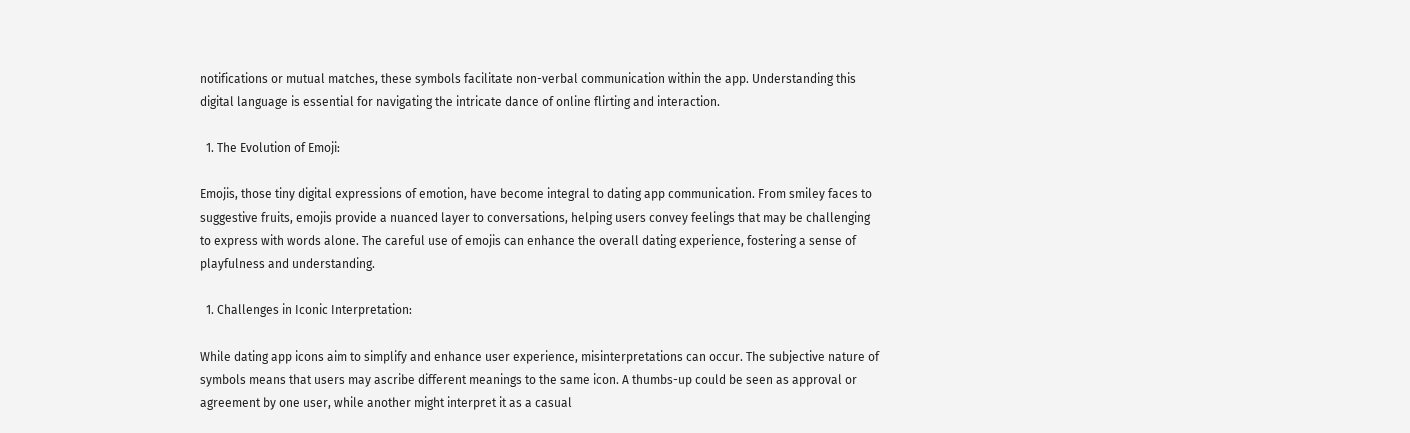notifications or mutual matches, these symbols facilitate non-verbal communication within the app. Understanding this digital language is essential for navigating the intricate dance of online flirting and interaction.

  1. The Evolution of Emoji:

Emojis, those tiny digital expressions of emotion, have become integral to dating app communication. From smiley faces to suggestive fruits, emojis provide a nuanced layer to conversations, helping users convey feelings that may be challenging to express with words alone. The careful use of emojis can enhance the overall dating experience, fostering a sense of playfulness and understanding.

  1. Challenges in Iconic Interpretation:

While dating app icons aim to simplify and enhance user experience, misinterpretations can occur. The subjective nature of symbols means that users may ascribe different meanings to the same icon. A thumbs-up could be seen as approval or agreement by one user, while another might interpret it as a casual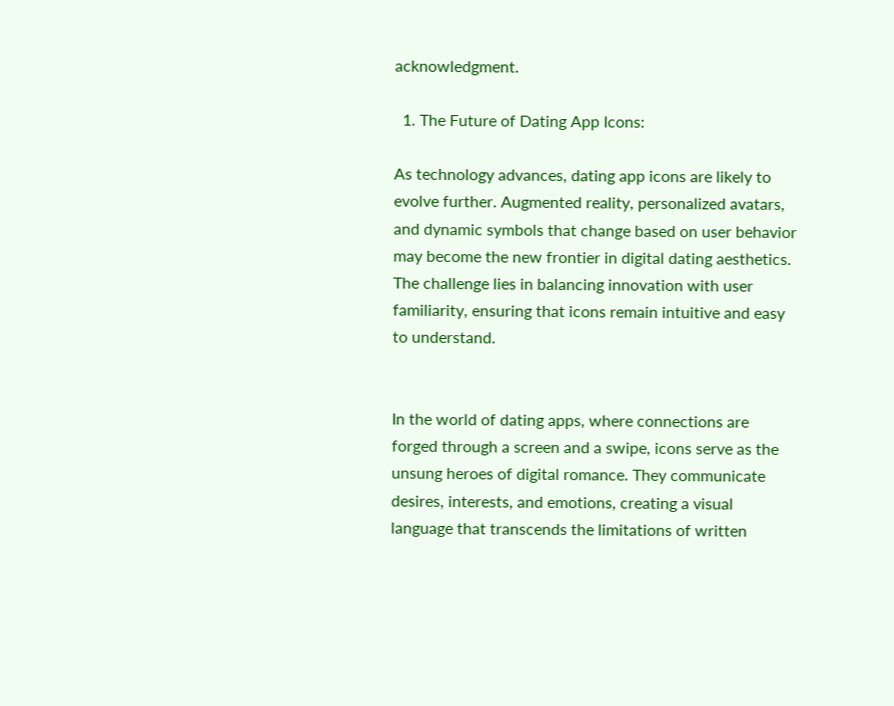acknowledgment.

  1. The Future of Dating App Icons:

As technology advances, dating app icons are likely to evolve further. Augmented reality, personalized avatars, and dynamic symbols that change based on user behavior may become the new frontier in digital dating aesthetics. The challenge lies in balancing innovation with user familiarity, ensuring that icons remain intuitive and easy to understand.


In the world of dating apps, where connections are forged through a screen and a swipe, icons serve as the unsung heroes of digital romance. They communicate desires, interests, and emotions, creating a visual language that transcends the limitations of written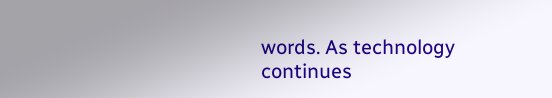words. As technology continues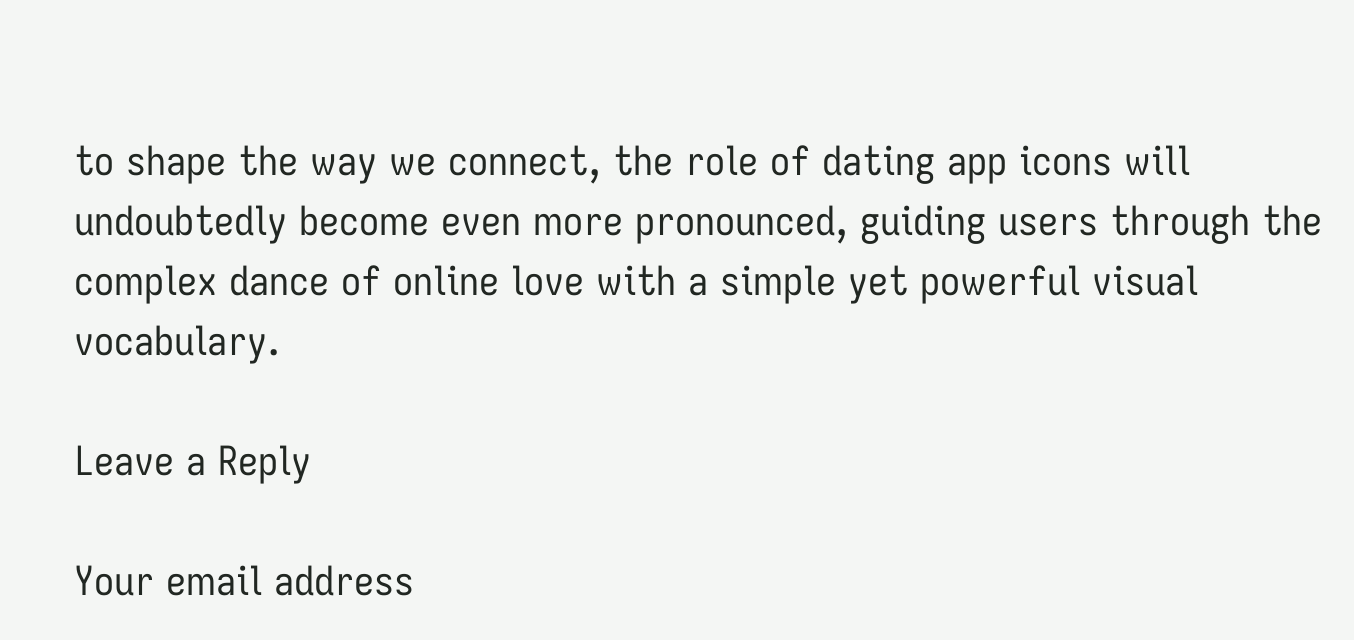to shape the way we connect, the role of dating app icons will undoubtedly become even more pronounced, guiding users through the complex dance of online love with a simple yet powerful visual vocabulary.

Leave a Reply

Your email address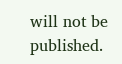will not be published.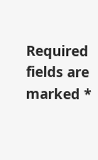Required fields are marked *